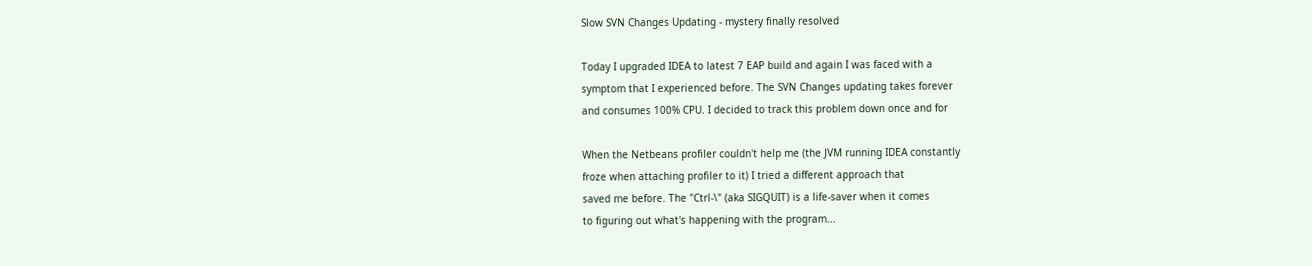Slow SVN Changes Updating - mystery finally resolved

Today I upgraded IDEA to latest 7 EAP build and again I was faced with a
symptom that I experienced before. The SVN Changes updating takes forever
and consumes 100% CPU. I decided to track this problem down once and for

When the Netbeans profiler couldn't help me (the JVM running IDEA constantly
froze when attaching profiler to it) I tried a different approach that
saved me before. The "Ctrl-\" (aka SIGQUIT) is a life-saver when it comes
to figuring out what's happening with the program...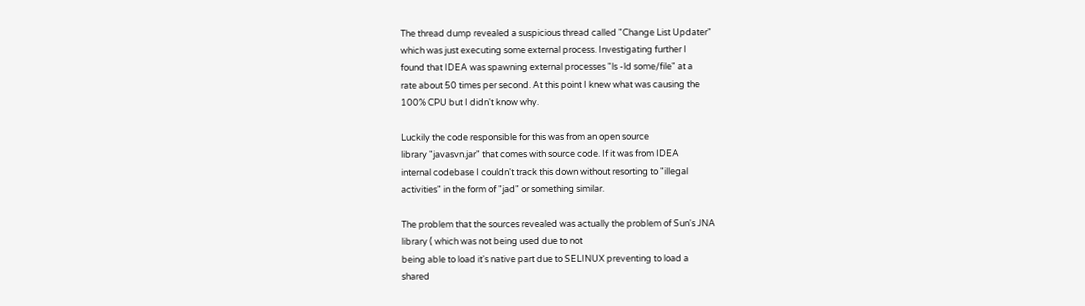The thread dump revealed a suspicious thread called "Change List Updater"
which was just executing some external process. Investigating further I
found that IDEA was spawning external processes "ls -ld some/file" at a
rate about 50 times per second. At this point I knew what was causing the
100% CPU but I didn't know why.

Luckily the code responsible for this was from an open source
library "javasvn.jar" that comes with source code. If it was from IDEA
internal codebase I couldn't track this down without resorting to "illegal
activities" in the form of "jad" or something similar.

The problem that the sources revealed was actually the problem of Sun's JNA
library ( which was not being used due to not
being able to load it's native part due to SELINUX preventing to load a
shared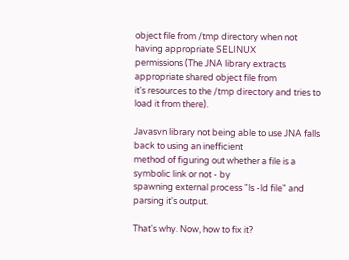object file from /tmp directory when not having appropriate SELINUX
permissions (The JNA library extracts appropriate shared object file from
it's resources to the /tmp directory and tries to load it from there).

Javasvn library not being able to use JNA falls back to using an inefficient
method of figuring out whether a file is a symbolic link or not - by
spawning external process "ls -ld file" and parsing it's output.

That's why. Now, how to fix it?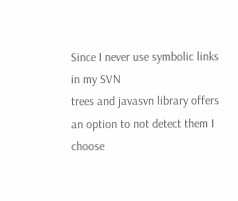Since I never use symbolic links in my SVN
trees and javasvn library offers an option to not detect them I choose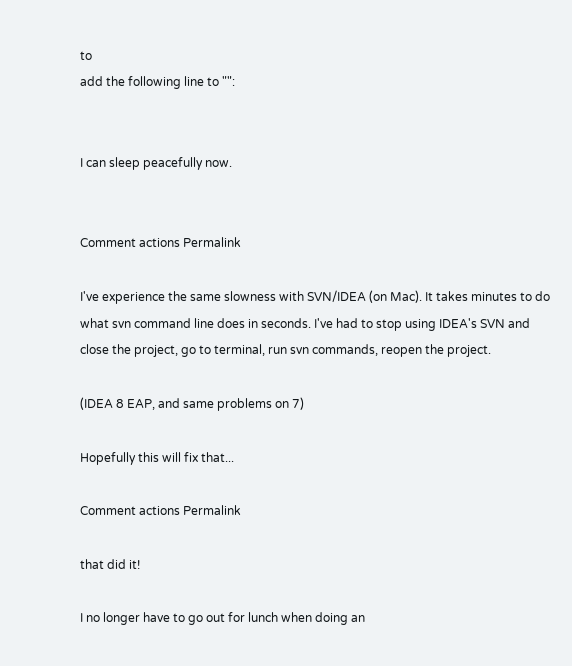to
add the following line to "":


I can sleep peacefully now.


Comment actions Permalink

I've experience the same slowness with SVN/IDEA (on Mac). It takes minutes to do what svn command line does in seconds. I've had to stop using IDEA's SVN and close the project, go to terminal, run svn commands, reopen the project.

(IDEA 8 EAP, and same problems on 7)

Hopefully this will fix that...

Comment actions Permalink

that did it!

I no longer have to go out for lunch when doing an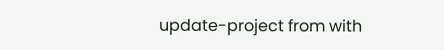update-project from with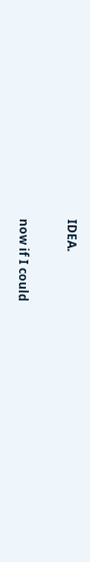IDEA.

now if I could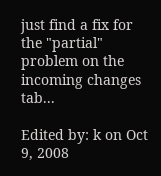just find a fix for the "partial" problem on the incoming changes tab...

Edited by: k on Oct 9, 2008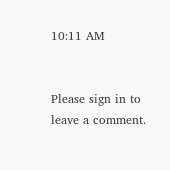10:11 AM


Please sign in to leave a comment.